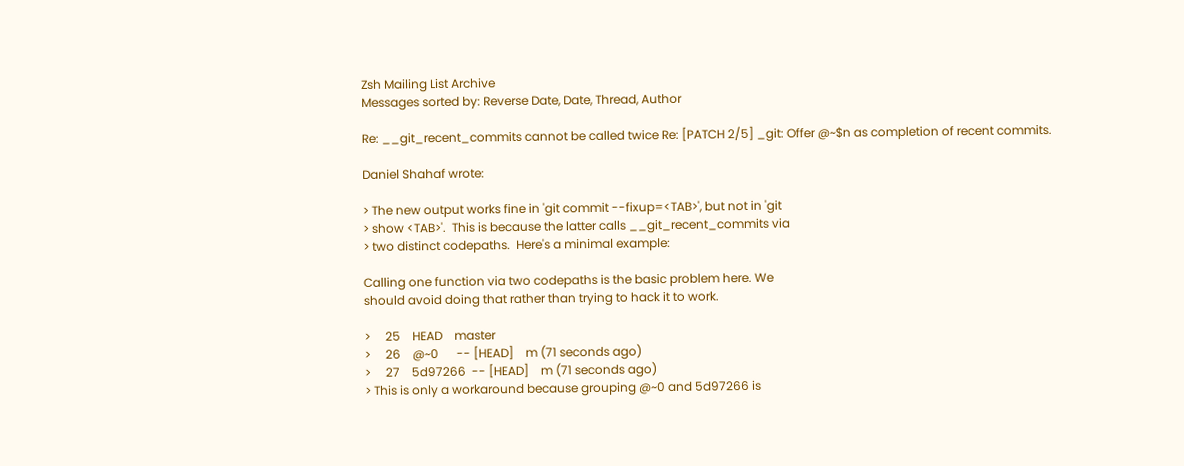Zsh Mailing List Archive
Messages sorted by: Reverse Date, Date, Thread, Author

Re: __git_recent_commits cannot be called twice Re: [PATCH 2/5] _git: Offer @~$n as completion of recent commits.

Daniel Shahaf wrote:

> The new output works fine in 'git commit --fixup=<TAB>', but not in 'git
> show <TAB>'.  This is because the latter calls __git_recent_commits via
> two distinct codepaths.  Here's a minimal example:

Calling one function via two codepaths is the basic problem here. We
should avoid doing that rather than trying to hack it to work.

>     25    HEAD    master
>     26    @~0      -- [HEAD]    m (71 seconds ago)
>     27    5d97266  -- [HEAD]    m (71 seconds ago)
> This is only a workaround because grouping @~0 and 5d97266 is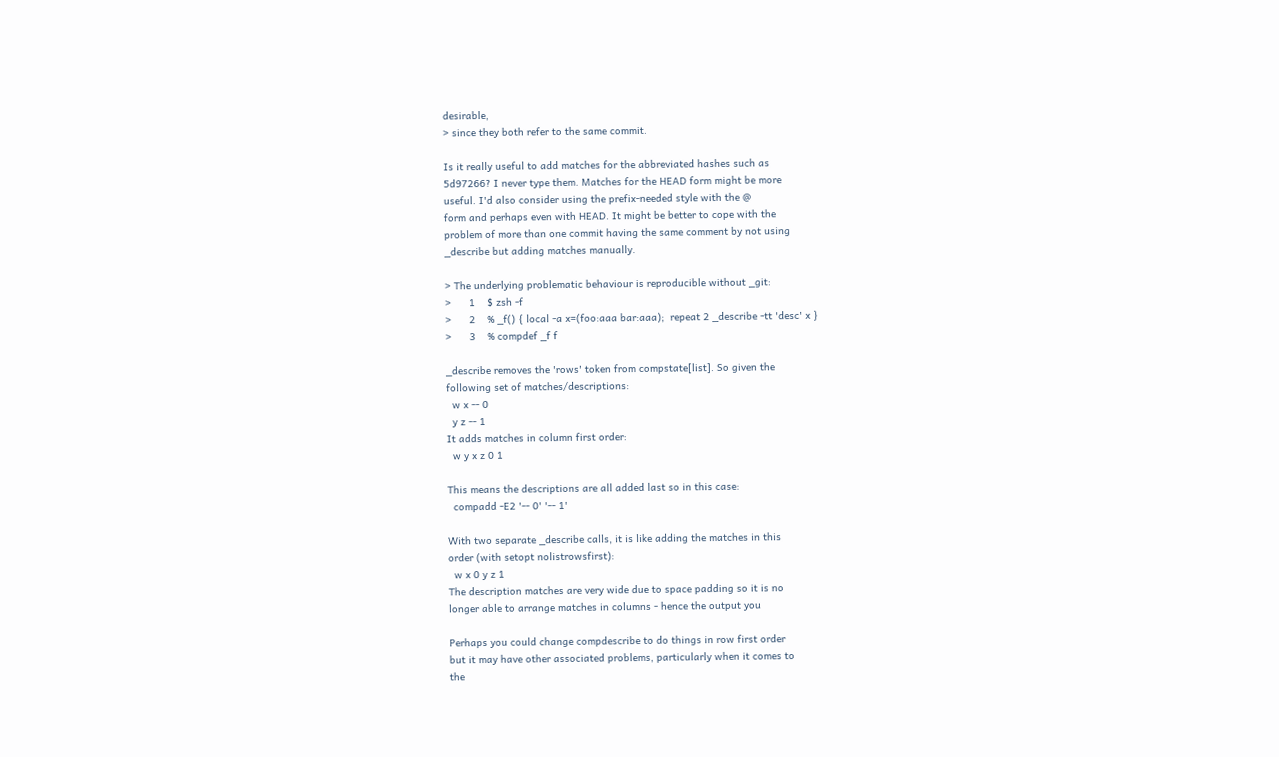desirable,
> since they both refer to the same commit.

Is it really useful to add matches for the abbreviated hashes such as
5d97266? I never type them. Matches for the HEAD form might be more
useful. I'd also consider using the prefix-needed style with the @
form and perhaps even with HEAD. It might be better to cope with the
problem of more than one commit having the same comment by not using
_describe but adding matches manually.

> The underlying problematic behaviour is reproducible without _git:
>      1    $ zsh -f
>      2    % _f() { local -a x=(foo:aaa bar:aaa);  repeat 2 _describe -tt 'desc' x }
>      3    % compdef _f f

_describe removes the 'rows' token from compstate[list]. So given the
following set of matches/descriptions:
  w x -- 0
  y z -- 1
It adds matches in column first order:
  w y x z 0 1

This means the descriptions are all added last so in this case:
  compadd -E2 '-- 0' '-- 1'

With two separate _describe calls, it is like adding the matches in this
order (with setopt nolistrowsfirst):
  w x 0 y z 1
The description matches are very wide due to space padding so it is no
longer able to arrange matches in columns - hence the output you

Perhaps you could change compdescribe to do things in row first order
but it may have other associated problems, particularly when it comes to
the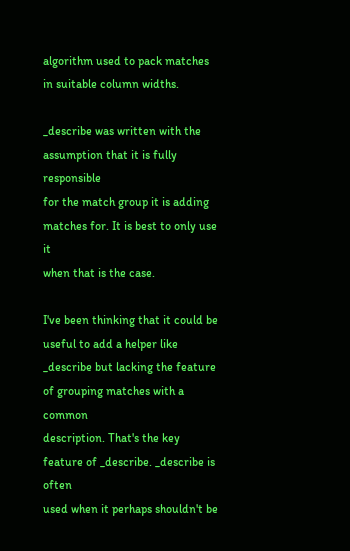algorithm used to pack matches in suitable column widths.

_describe was written with the assumption that it is fully responsible
for the match group it is adding matches for. It is best to only use it
when that is the case.

I've been thinking that it could be useful to add a helper like
_describe but lacking the feature of grouping matches with a common
description. That's the key feature of _describe. _describe is often
used when it perhaps shouldn't be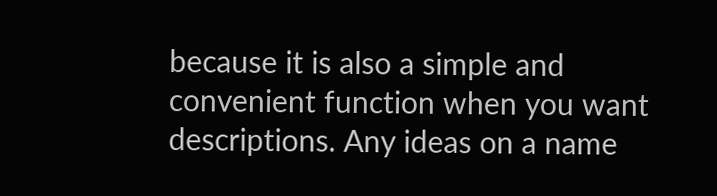because it is also a simple and
convenient function when you want descriptions. Any ideas on a name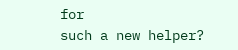for
such a new helper?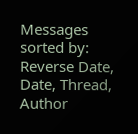Messages sorted by: Reverse Date, Date, Thread, Author